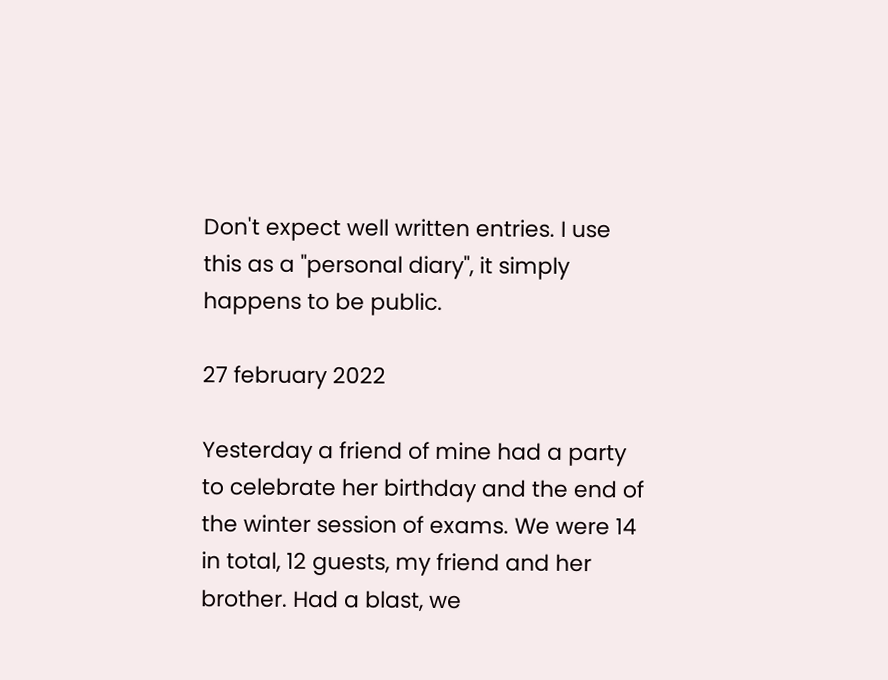Don't expect well written entries. I use this as a "personal diary", it simply happens to be public.

27 february 2022

Yesterday a friend of mine had a party to celebrate her birthday and the end of the winter session of exams. We were 14 in total, 12 guests, my friend and her brother. Had a blast, we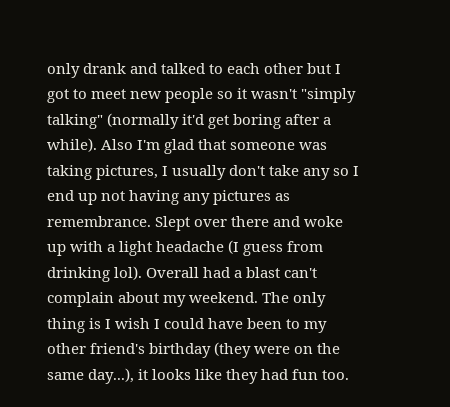only drank and talked to each other but I got to meet new people so it wasn't "simply talking" (normally it'd get boring after a while). Also I'm glad that someone was taking pictures, I usually don't take any so I end up not having any pictures as remembrance. Slept over there and woke up with a light headache (I guess from drinking lol). Overall had a blast can't complain about my weekend. The only thing is I wish I could have been to my other friend's birthday (they were on the same day...), it looks like they had fun too.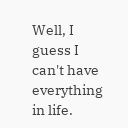Well, I guess I can't have everything in life.